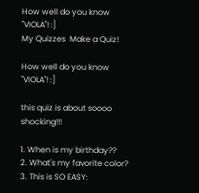How well do you know "VIOLA"! :]
My Quizzes  Make a Quiz!

How well do you know "VIOLA"! :]

this quiz is about soooo shocking!!!

1. When is my birthday??
2. What's my favorite color?
3. This is SO EASY: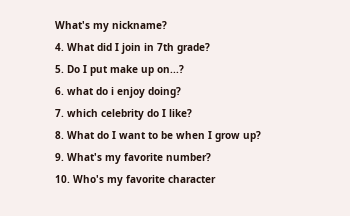What's my nickname?
4. What did I join in 7th grade?
5. Do I put make up on...?
6. what do i enjoy doing?
7. which celebrity do I like?
8. What do I want to be when I grow up?
9. What's my favorite number?
10. Who's my favorite character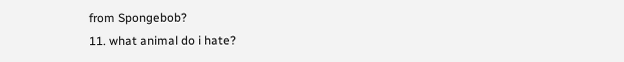from Spongebob?
11. what animal do i hate?